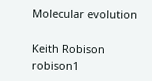Molecular evolution

Keith Robison robison1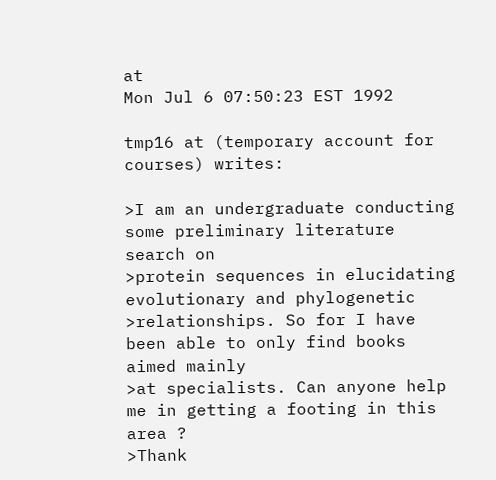at
Mon Jul 6 07:50:23 EST 1992

tmp16 at (temporary account for courses) writes:

>I am an undergraduate conducting some preliminary literature search on
>protein sequences in elucidating evolutionary and phylogenetic
>relationships. So for I have been able to only find books aimed mainly
>at specialists. Can anyone help me in getting a footing in this area ?
>Thank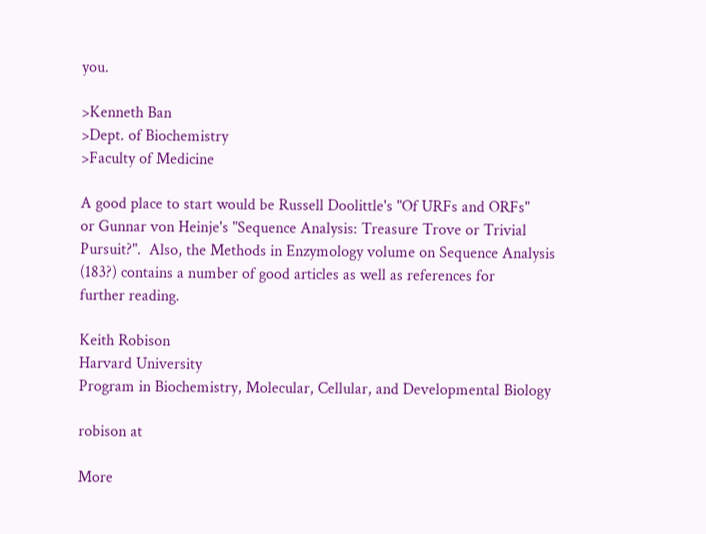you.

>Kenneth Ban
>Dept. of Biochemistry
>Faculty of Medicine

A good place to start would be Russell Doolittle's "Of URFs and ORFs"
or Gunnar von Heinje's "Sequence Analysis: Treasure Trove or Trivial
Pursuit?".  Also, the Methods in Enzymology volume on Sequence Analysis
(183?) contains a number of good articles as well as references for
further reading.

Keith Robison
Harvard University
Program in Biochemistry, Molecular, Cellular, and Developmental Biology

robison at

More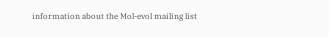information about the Mol-evol mailing list